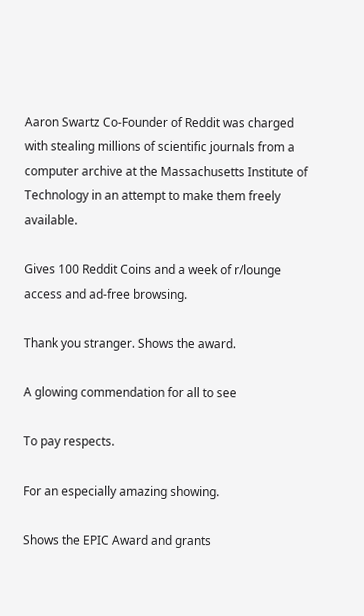Aaron Swartz Co-Founder of Reddit was charged with stealing millions of scientific journals from a computer archive at the Massachusetts Institute of Technology in an attempt to make them freely available.

Gives 100 Reddit Coins and a week of r/lounge access and ad-free browsing.

Thank you stranger. Shows the award.

A glowing commendation for all to see

To pay respects.

For an especially amazing showing.

Shows the EPIC Award and grants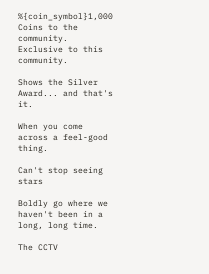%{coin_symbol}1,000 Coins to the community. Exclusive to this community.

Shows the Silver Award... and that's it.

When you come across a feel-good thing.

Can't stop seeing stars

Boldly go where we haven't been in a long, long time.

The CCTV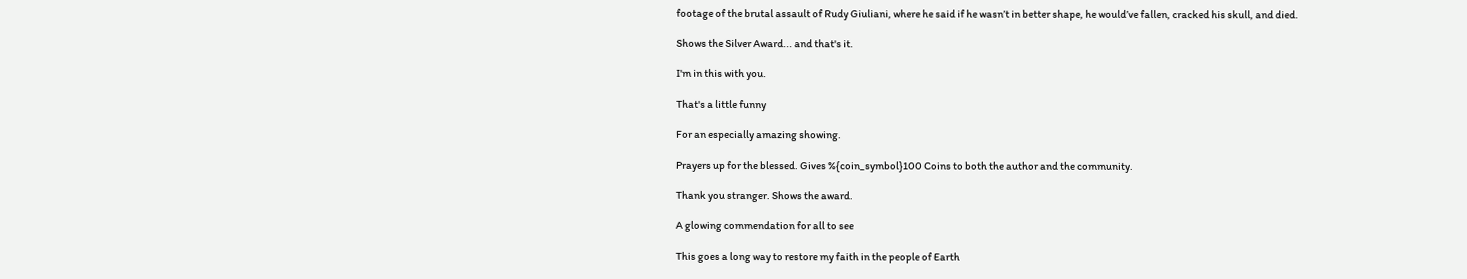footage of the brutal assault of Rudy Giuliani, where he said if he wasn’t in better shape, he would’ve fallen, cracked his skull, and died.

Shows the Silver Award... and that's it.

I'm in this with you.

That's a little funny

For an especially amazing showing.

Prayers up for the blessed. Gives %{coin_symbol}100 Coins to both the author and the community.

Thank you stranger. Shows the award.

A glowing commendation for all to see

This goes a long way to restore my faith in the people of Earth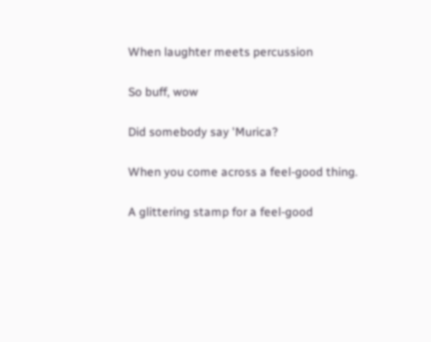When laughter meets percussion

So buff, wow

Did somebody say 'Murica?

When you come across a feel-good thing.

A glittering stamp for a feel-good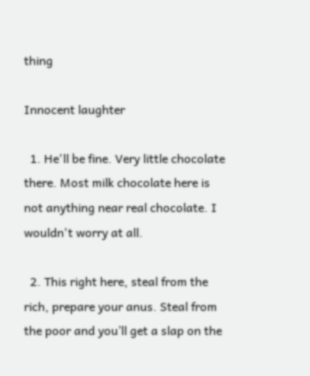thing

Innocent laughter

  1. He'll be fine. Very little chocolate there. Most milk chocolate here is not anything near real chocolate. I wouldn't worry at all.

  2. This right here, steal from the rich, prepare your anus. Steal from the poor and you’ll get a slap on the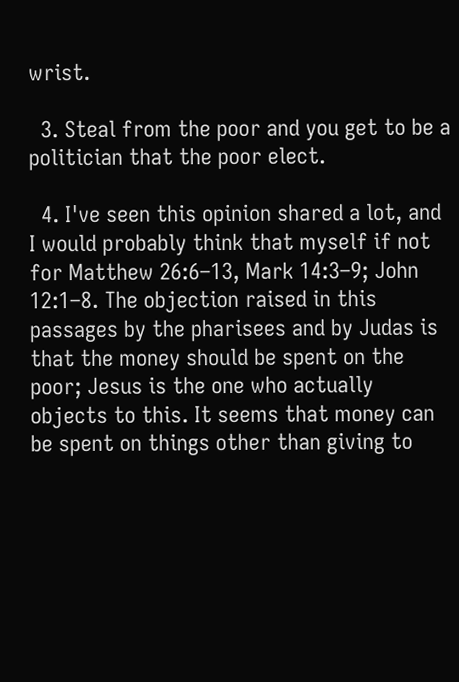wrist.

  3. Steal from the poor and you get to be a politician that the poor elect.

  4. I've seen this opinion shared a lot, and I would probably think that myself if not for Matthew 26:6–13, Mark 14:3–9; John 12:1–8. The objection raised in this passages by the pharisees and by Judas is that the money should be spent on the poor; Jesus is the one who actually objects to this. It seems that money can be spent on things other than giving to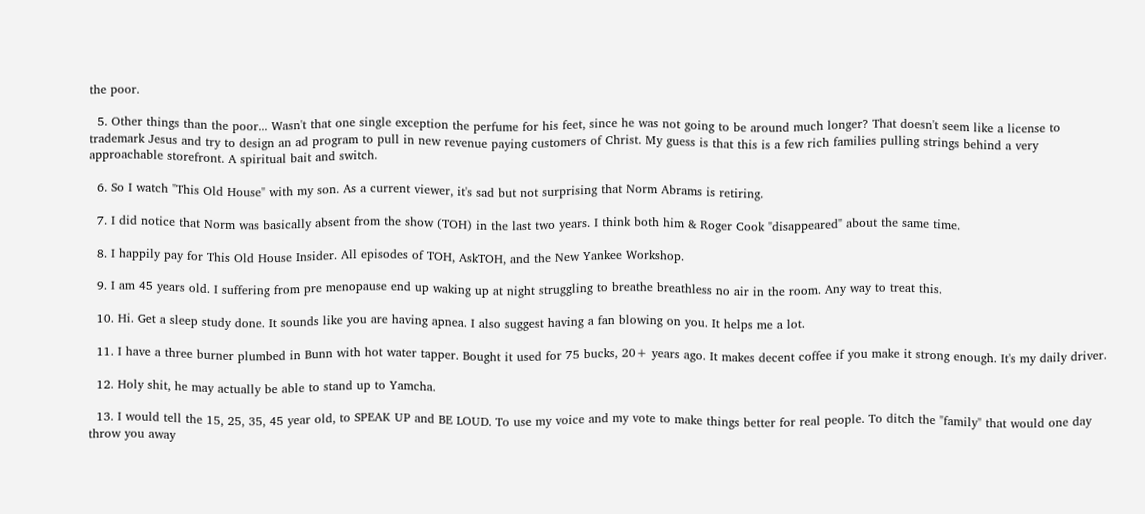the poor.

  5. Other things than the poor... Wasn't that one single exception the perfume for his feet, since he was not going to be around much longer? That doesn't seem like a license to trademark Jesus and try to design an ad program to pull in new revenue paying customers of Christ. My guess is that this is a few rich families pulling strings behind a very approachable storefront. A spiritual bait and switch.

  6. So I watch "This Old House" with my son. As a current viewer, it's sad but not surprising that Norm Abrams is retiring.

  7. I did notice that Norm was basically absent from the show (TOH) in the last two years. I think both him & Roger Cook "disappeared" about the same time.

  8. I happily pay for This Old House Insider. All episodes of TOH, AskTOH, and the New Yankee Workshop.

  9. I am 45 years old. I suffering from pre menopause end up waking up at night struggling to breathe breathless no air in the room. Any way to treat this.

  10. Hi. Get a sleep study done. It sounds like you are having apnea. I also suggest having a fan blowing on you. It helps me a lot.

  11. I have a three burner plumbed in Bunn with hot water tapper. Bought it used for 75 bucks, 20+ years ago. It makes decent coffee if you make it strong enough. It's my daily driver.

  12. Holy shit, he may actually be able to stand up to Yamcha.

  13. I would tell the 15, 25, 35, 45 year old, to SPEAK UP and BE LOUD. To use my voice and my vote to make things better for real people. To ditch the "family" that would one day throw you away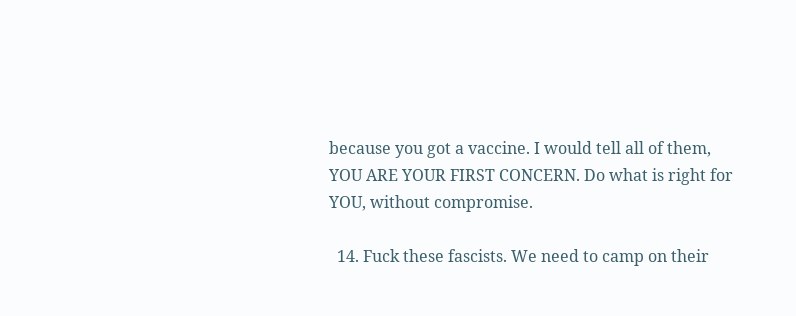because you got a vaccine. I would tell all of them, YOU ARE YOUR FIRST CONCERN. Do what is right for YOU, without compromise.

  14. Fuck these fascists. We need to camp on their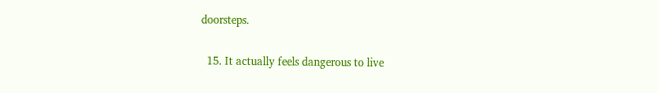doorsteps.

  15. It actually feels dangerous to live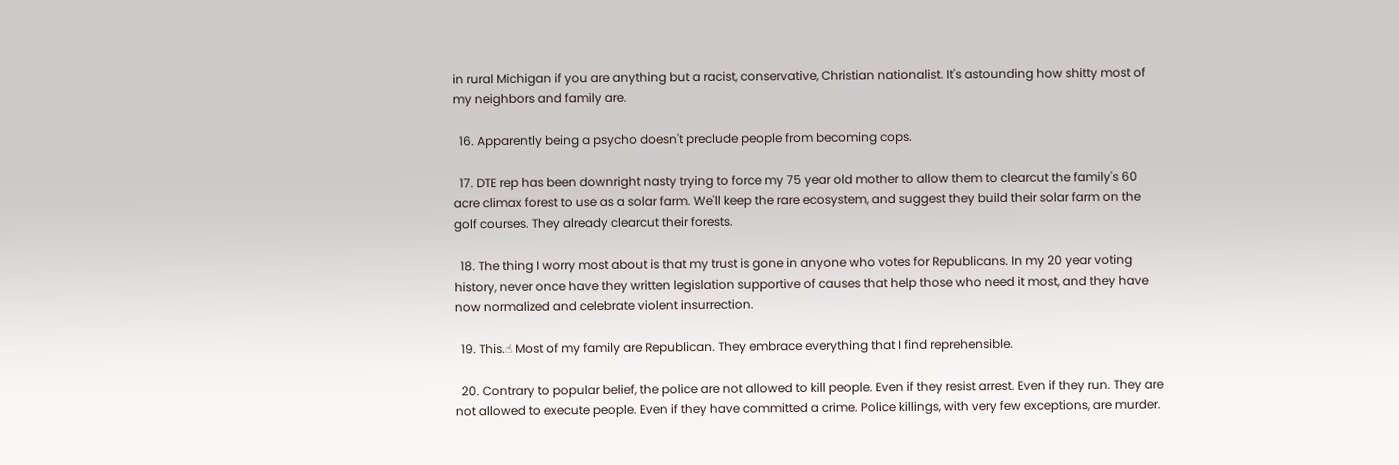in rural Michigan if you are anything but a racist, conservative, Christian nationalist. It's astounding how shitty most of my neighbors and family are.

  16. Apparently being a psycho doesn't preclude people from becoming cops.

  17. DTE rep has been downright nasty trying to force my 75 year old mother to allow them to clearcut the family's 60 acre climax forest to use as a solar farm. We'll keep the rare ecosystem, and suggest they build their solar farm on the golf courses. They already clearcut their forests.

  18. The thing I worry most about is that my trust is gone in anyone who votes for Republicans. In my 20 year voting history, never once have they written legislation supportive of causes that help those who need it most, and they have now normalized and celebrate violent insurrection.

  19. This.☝ Most of my family are Republican. They embrace everything that I find reprehensible.

  20. Contrary to popular belief, the police are not allowed to kill people. Even if they resist arrest. Even if they run. They are not allowed to execute people. Even if they have committed a crime. Police killings, with very few exceptions, are murder.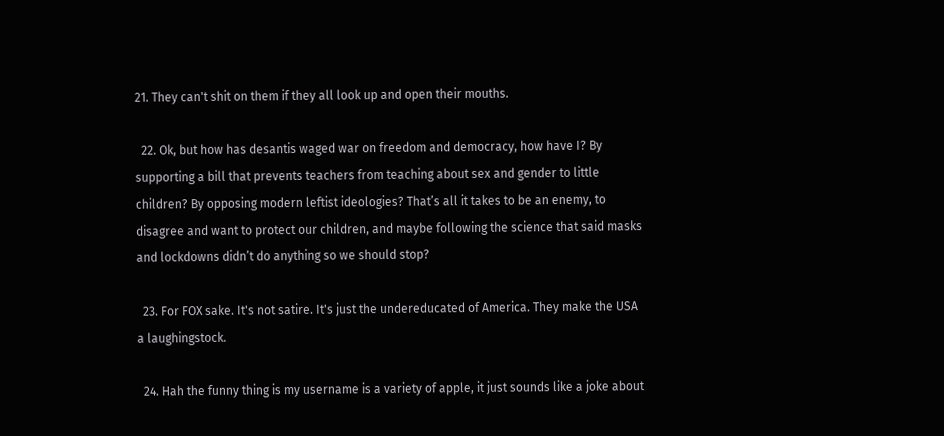21. They can't shit on them if they all look up and open their mouths.

  22. Ok, but how has desantis waged war on freedom and democracy, how have I? By supporting a bill that prevents teachers from teaching about sex and gender to little children? By opposing modern leftist ideologies? That’s all it takes to be an enemy, to disagree and want to protect our children, and maybe following the science that said masks and lockdowns didn’t do anything so we should stop?

  23. For FOX sake. It's not satire. It's just the undereducated of America. They make the USA a laughingstock.

  24. Hah the funny thing is my username is a variety of apple, it just sounds like a joke about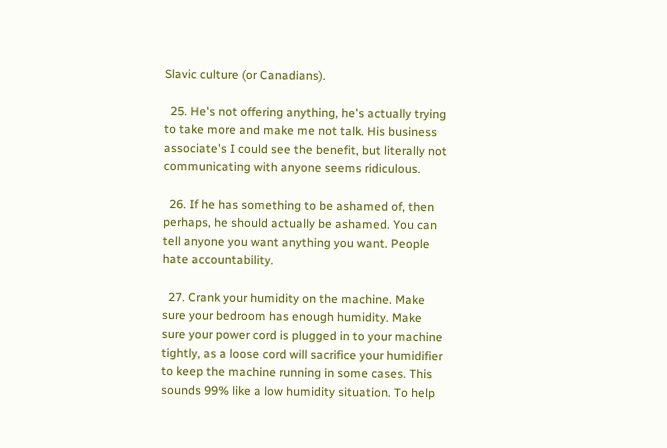Slavic culture (or Canadians).

  25. He's not offering anything, he's actually trying to take more and make me not talk. His business associate's I could see the benefit, but literally not communicating with anyone seems ridiculous.

  26. If he has something to be ashamed of, then perhaps, he should actually be ashamed. You can tell anyone you want anything you want. People hate accountability.

  27. Crank your humidity on the machine. Make sure your bedroom has enough humidity. Make sure your power cord is plugged in to your machine tightly, as a loose cord will sacrifice your humidifier to keep the machine running in some cases. This sounds 99% like a low humidity situation. To help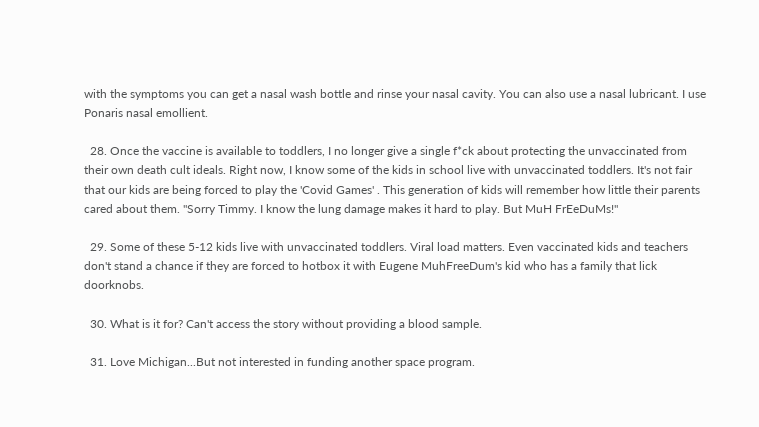with the symptoms you can get a nasal wash bottle and rinse your nasal cavity. You can also use a nasal lubricant. I use Ponaris nasal emollient.

  28. Once the vaccine is available to toddlers, I no longer give a single f*ck about protecting the unvaccinated from their own death cult ideals. Right now, I know some of the kids in school live with unvaccinated toddlers. It's not fair that our kids are being forced to play the 'Covid Games' . This generation of kids will remember how little their parents cared about them. "Sorry Timmy. I know the lung damage makes it hard to play. But MuH FrEeDuMs!"

  29. Some of these 5-12 kids live with unvaccinated toddlers. Viral load matters. Even vaccinated kids and teachers don't stand a chance if they are forced to hotbox it with Eugene MuhFreeDum's kid who has a family that lick doorknobs.

  30. What is it for? Can't access the story without providing a blood sample.

  31. Love Michigan...But not interested in funding another space program.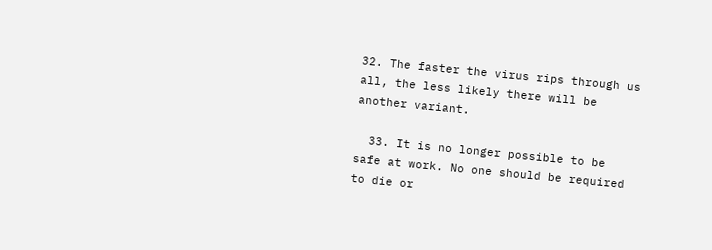32. The faster the virus rips through us all, the less likely there will be another variant.

  33. It is no longer possible to be safe at work. No one should be required to die or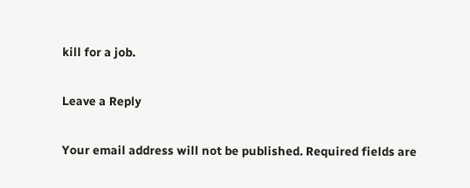kill for a job.

Leave a Reply

Your email address will not be published. Required fields are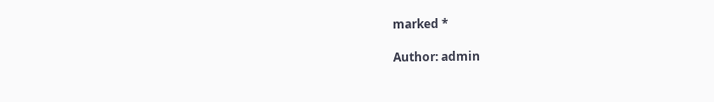marked *

Author: admin